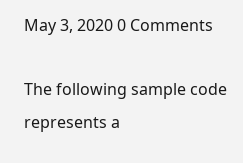May 3, 2020 0 Comments

The following sample code represents a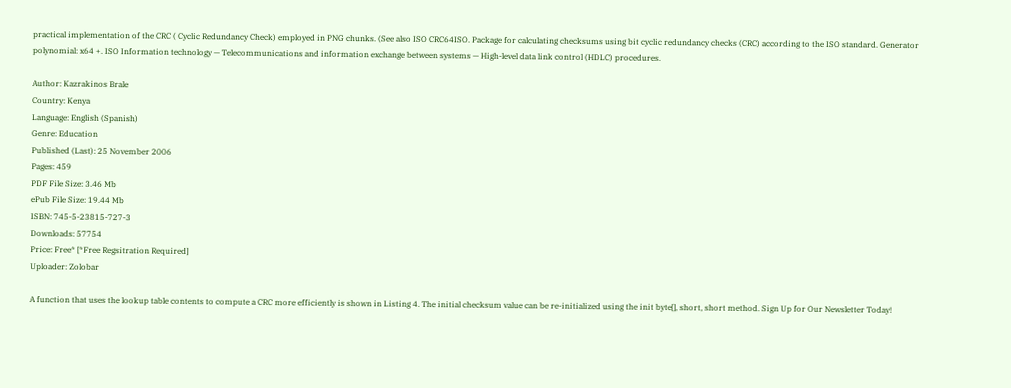practical implementation of the CRC ( Cyclic Redundancy Check) employed in PNG chunks. (See also ISO CRC64ISO. Package for calculating checksums using bit cyclic redundancy checks (CRC) according to the ISO standard. Generator polynomial: x64 +. ISO Information technology — Telecommunications and information exchange between systems — High-level data link control (HDLC) procedures.

Author: Kazrakinos Brale
Country: Kenya
Language: English (Spanish)
Genre: Education
Published (Last): 25 November 2006
Pages: 459
PDF File Size: 3.46 Mb
ePub File Size: 19.44 Mb
ISBN: 745-5-23815-727-3
Downloads: 57754
Price: Free* [*Free Regsitration Required]
Uploader: Zolobar

A function that uses the lookup table contents to compute a CRC more efficiently is shown in Listing 4. The initial checksum value can be re-initialized using the init byte[], short, short method. Sign Up for Our Newsletter Today!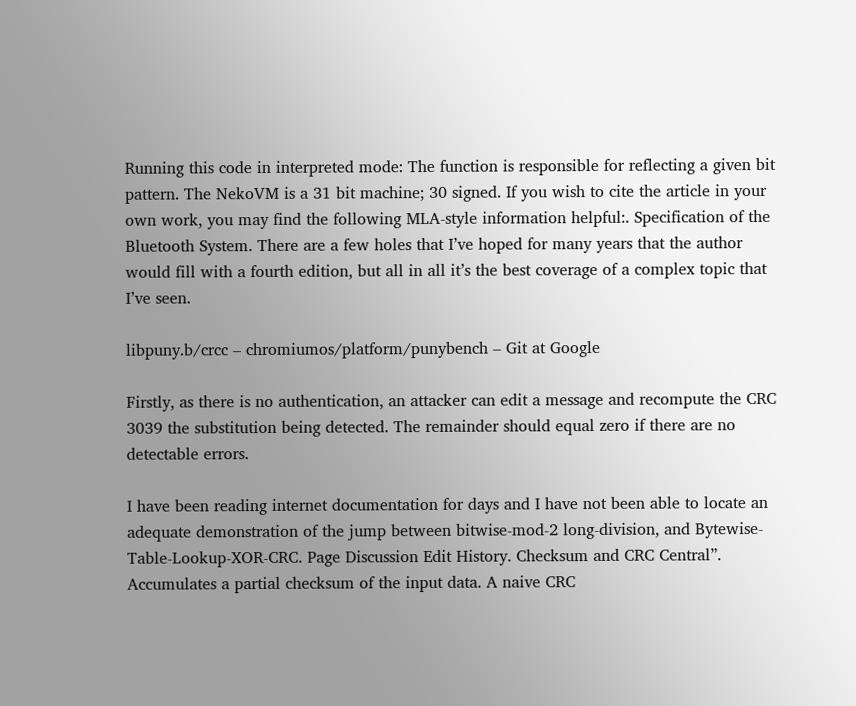Running this code in interpreted mode: The function is responsible for reflecting a given bit pattern. The NekoVM is a 31 bit machine; 30 signed. If you wish to cite the article in your own work, you may find the following MLA-style information helpful:. Specification of the Bluetooth System. There are a few holes that I’ve hoped for many years that the author would fill with a fourth edition, but all in all it’s the best coverage of a complex topic that I’ve seen.

libpuny.b/crcc – chromiumos/platform/punybench – Git at Google

Firstly, as there is no authentication, an attacker can edit a message and recompute the CRC 3039 the substitution being detected. The remainder should equal zero if there are no detectable errors.

I have been reading internet documentation for days and I have not been able to locate an adequate demonstration of the jump between bitwise-mod-2 long-division, and Bytewise-Table-Lookup-XOR-CRC. Page Discussion Edit History. Checksum and CRC Central”. Accumulates a partial checksum of the input data. A naive CRC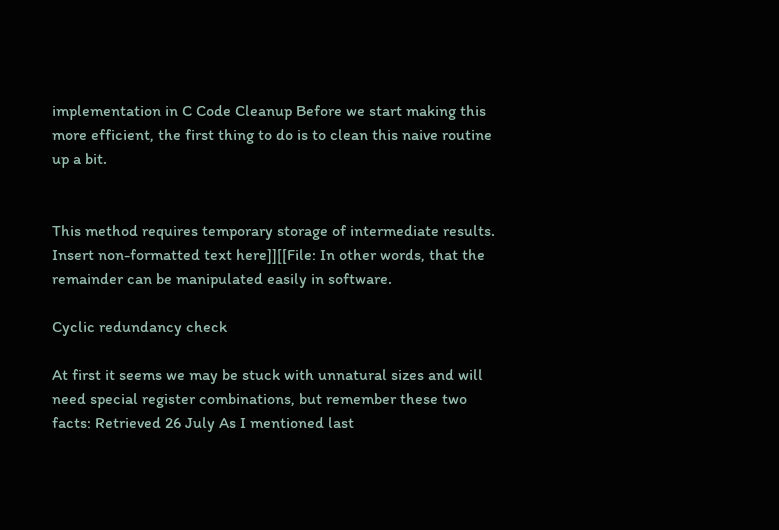implementation in C Code Cleanup Before we start making this more efficient, the first thing to do is to clean this naive routine up a bit.


This method requires temporary storage of intermediate results. Insert non-formatted text here]][[File: In other words, that the remainder can be manipulated easily in software.

Cyclic redundancy check

At first it seems we may be stuck with unnatural sizes and will need special register combinations, but remember these two facts: Retrieved 26 July As I mentioned last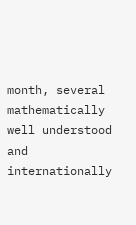month, several mathematically well understood and internationally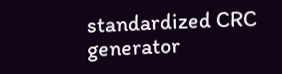standardized CRC generator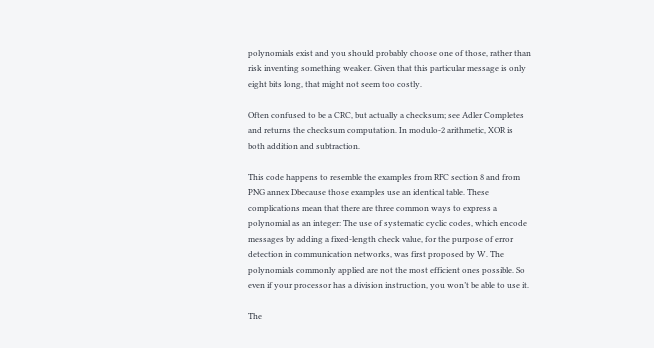polynomials exist and you should probably choose one of those, rather than risk inventing something weaker. Given that this particular message is only eight bits long, that might not seem too costly.

Often confused to be a CRC, but actually a checksum; see Adler Completes and returns the checksum computation. In modulo-2 arithmetic, XOR is both addition and subtraction.

This code happens to resemble the examples from RFC section 8 and from PNG annex Dbecause those examples use an identical table. These complications mean that there are three common ways to express a polynomial as an integer: The use of systematic cyclic codes, which encode messages by adding a fixed-length check value, for the purpose of error detection in communication networks, was first proposed by W. The polynomials commonly applied are not the most efficient ones possible. So even if your processor has a division instruction, you won’t be able to use it.

The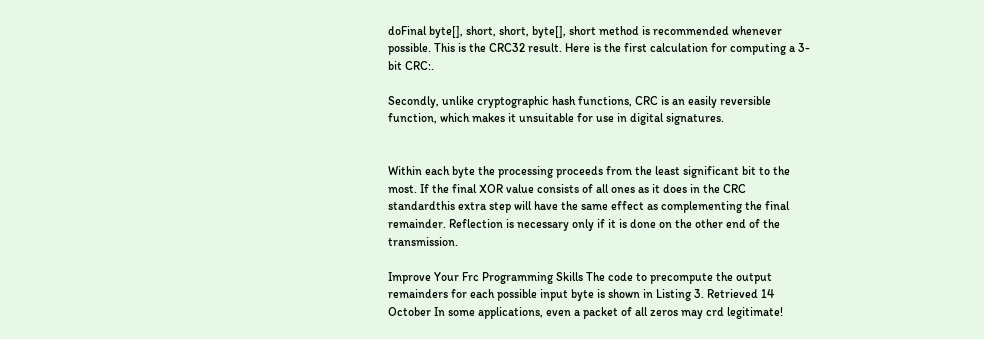doFinal byte[], short, short, byte[], short method is recommended whenever possible. This is the CRC32 result. Here is the first calculation for computing a 3-bit CRC:.

Secondly, unlike cryptographic hash functions, CRC is an easily reversible function, which makes it unsuitable for use in digital signatures.


Within each byte the processing proceeds from the least significant bit to the most. If the final XOR value consists of all ones as it does in the CRC standardthis extra step will have the same effect as complementing the final remainder. Reflection is necessary only if it is done on the other end of the transmission.

Improve Your Frc Programming Skills The code to precompute the output remainders for each possible input byte is shown in Listing 3. Retrieved 14 October In some applications, even a packet of all zeros may crd legitimate!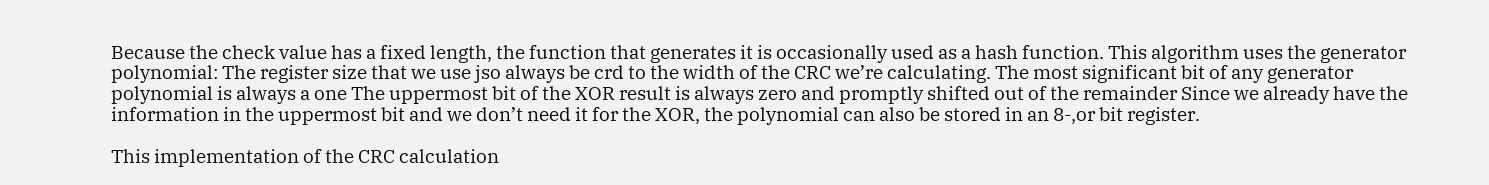Because the check value has a fixed length, the function that generates it is occasionally used as a hash function. This algorithm uses the generator polynomial: The register size that we use jso always be crd to the width of the CRC we’re calculating. The most significant bit of any generator polynomial is always a one The uppermost bit of the XOR result is always zero and promptly shifted out of the remainder Since we already have the information in the uppermost bit and we don’t need it for the XOR, the polynomial can also be stored in an 8-,or bit register.

This implementation of the CRC calculation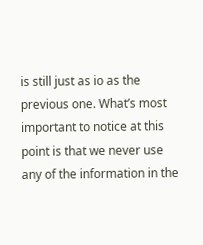is still just as io as the previous one. What’s most important to notice at this point is that we never use any of the information in the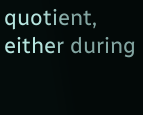quotient, either during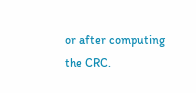or after computing the CRC.